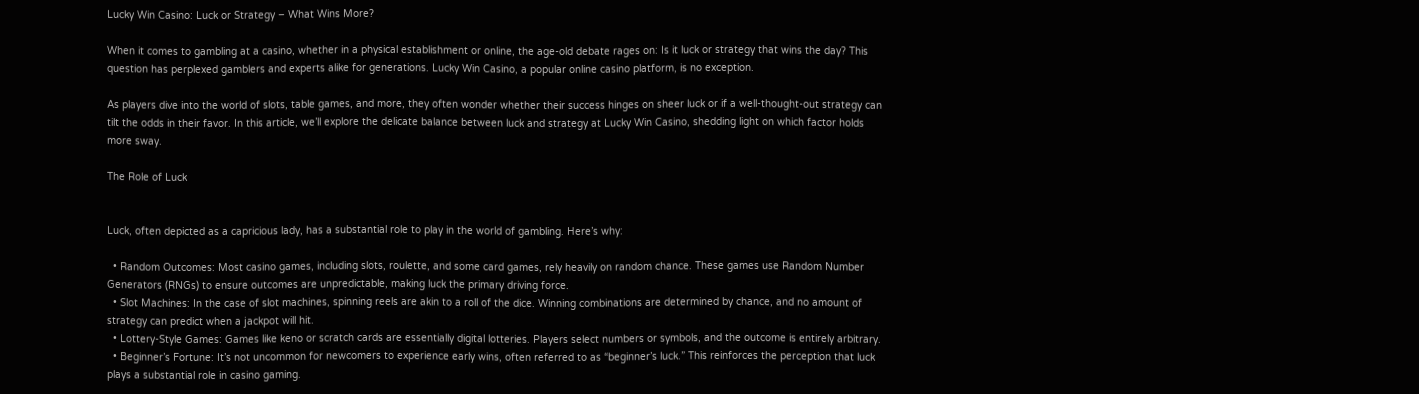Lucky Win Casino: Luck or Strategy – What Wins More?

When it comes to gambling at a casino, whether in a physical establishment or online, the age-old debate rages on: Is it luck or strategy that wins the day? This question has perplexed gamblers and experts alike for generations. Lucky Win Casino, a popular online casino platform, is no exception.

As players dive into the world of slots, table games, and more, they often wonder whether their success hinges on sheer luck or if a well-thought-out strategy can tilt the odds in their favor. In this article, we’ll explore the delicate balance between luck and strategy at Lucky Win Casino, shedding light on which factor holds more sway.

The Role of Luck


Luck, often depicted as a capricious lady, has a substantial role to play in the world of gambling. Here’s why:

  • Random Outcomes: Most casino games, including slots, roulette, and some card games, rely heavily on random chance. These games use Random Number Generators (RNGs) to ensure outcomes are unpredictable, making luck the primary driving force.
  • Slot Machines: In the case of slot machines, spinning reels are akin to a roll of the dice. Winning combinations are determined by chance, and no amount of strategy can predict when a jackpot will hit.
  • Lottery-Style Games: Games like keno or scratch cards are essentially digital lotteries. Players select numbers or symbols, and the outcome is entirely arbitrary.
  • Beginner’s Fortune: It’s not uncommon for newcomers to experience early wins, often referred to as “beginner’s luck.” This reinforces the perception that luck plays a substantial role in casino gaming.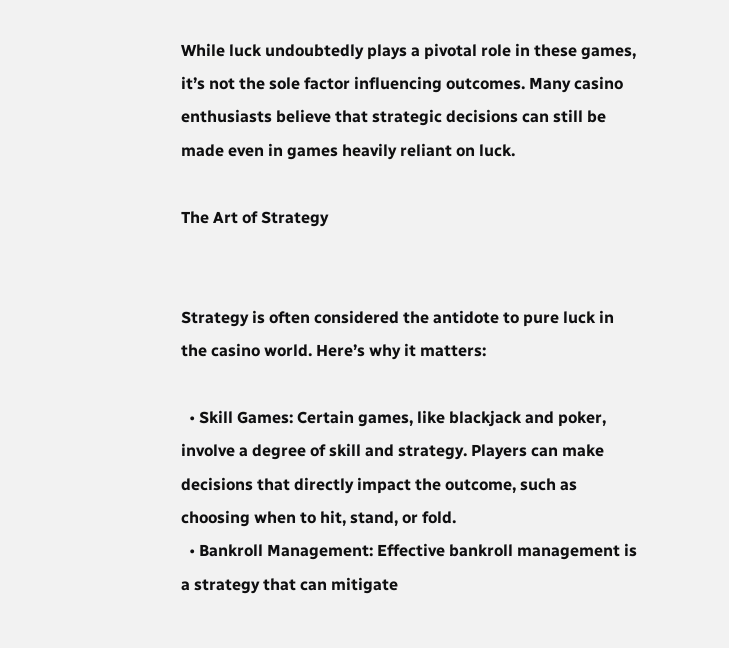While luck undoubtedly plays a pivotal role in these games, it’s not the sole factor influencing outcomes. Many casino enthusiasts believe that strategic decisions can still be made even in games heavily reliant on luck.

The Art of Strategy


Strategy is often considered the antidote to pure luck in the casino world. Here’s why it matters:

  • Skill Games: Certain games, like blackjack and poker, involve a degree of skill and strategy. Players can make decisions that directly impact the outcome, such as choosing when to hit, stand, or fold.
  • Bankroll Management: Effective bankroll management is a strategy that can mitigate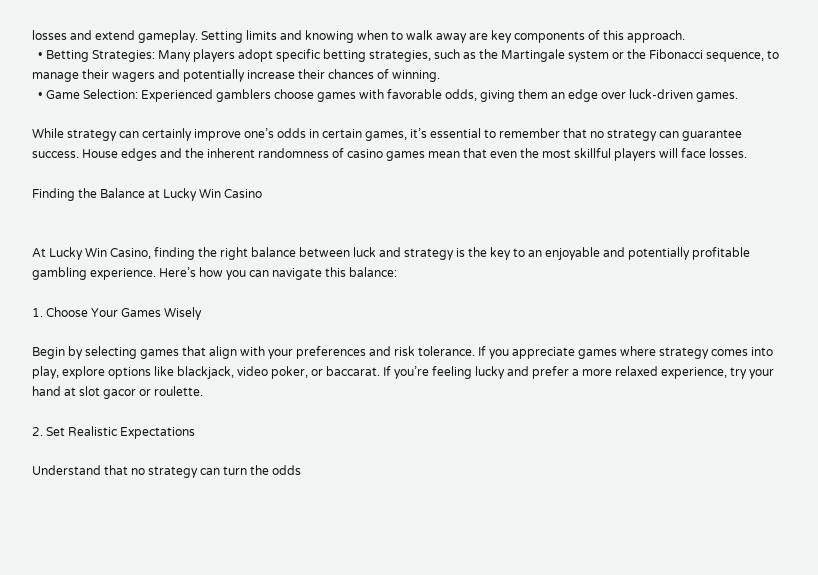losses and extend gameplay. Setting limits and knowing when to walk away are key components of this approach.
  • Betting Strategies: Many players adopt specific betting strategies, such as the Martingale system or the Fibonacci sequence, to manage their wagers and potentially increase their chances of winning.
  • Game Selection: Experienced gamblers choose games with favorable odds, giving them an edge over luck-driven games.

While strategy can certainly improve one’s odds in certain games, it’s essential to remember that no strategy can guarantee success. House edges and the inherent randomness of casino games mean that even the most skillful players will face losses.

Finding the Balance at Lucky Win Casino


At Lucky Win Casino, finding the right balance between luck and strategy is the key to an enjoyable and potentially profitable gambling experience. Here’s how you can navigate this balance:

1. Choose Your Games Wisely

Begin by selecting games that align with your preferences and risk tolerance. If you appreciate games where strategy comes into play, explore options like blackjack, video poker, or baccarat. If you’re feeling lucky and prefer a more relaxed experience, try your hand at slot gacor or roulette.

2. Set Realistic Expectations

Understand that no strategy can turn the odds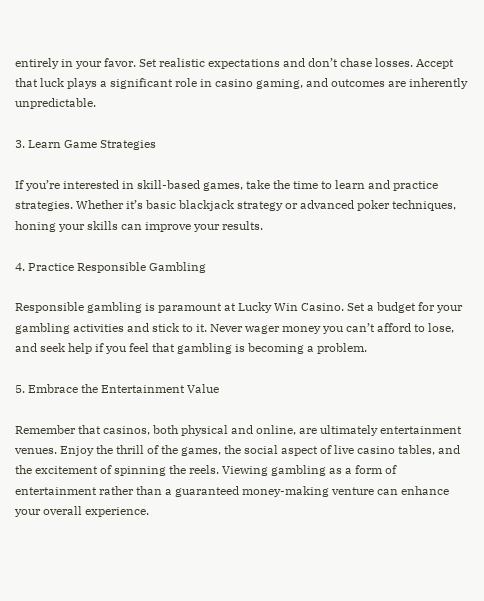entirely in your favor. Set realistic expectations and don’t chase losses. Accept that luck plays a significant role in casino gaming, and outcomes are inherently unpredictable.

3. Learn Game Strategies

If you’re interested in skill-based games, take the time to learn and practice strategies. Whether it’s basic blackjack strategy or advanced poker techniques, honing your skills can improve your results.

4. Practice Responsible Gambling

Responsible gambling is paramount at Lucky Win Casino. Set a budget for your gambling activities and stick to it. Never wager money you can’t afford to lose, and seek help if you feel that gambling is becoming a problem.

5. Embrace the Entertainment Value

Remember that casinos, both physical and online, are ultimately entertainment venues. Enjoy the thrill of the games, the social aspect of live casino tables, and the excitement of spinning the reels. Viewing gambling as a form of entertainment rather than a guaranteed money-making venture can enhance your overall experience.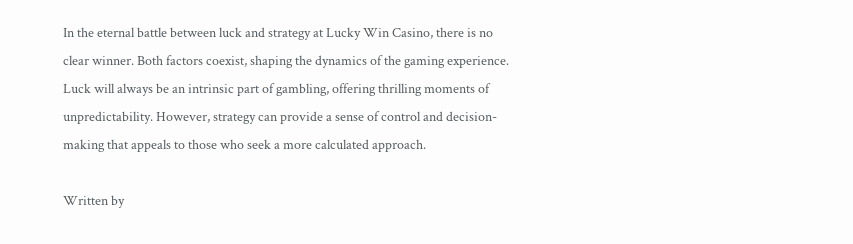In the eternal battle between luck and strategy at Lucky Win Casino, there is no clear winner. Both factors coexist, shaping the dynamics of the gaming experience. Luck will always be an intrinsic part of gambling, offering thrilling moments of unpredictability. However, strategy can provide a sense of control and decision-making that appeals to those who seek a more calculated approach.

Written by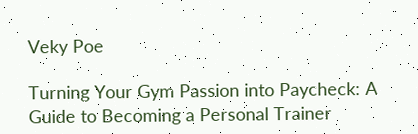Veky Poe

Turning Your Gym Passion into Paycheck: A Guide to Becoming a Personal Trainer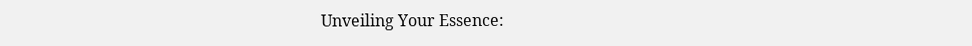Unveiling Your Essence: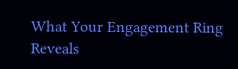What Your Engagement Ring Reveals